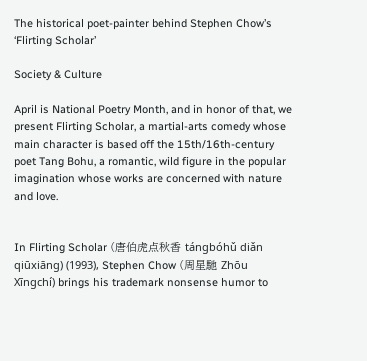The historical poet-painter behind Stephen Chow’s ‘Flirting Scholar’

Society & Culture

April is National Poetry Month, and in honor of that, we present Flirting Scholar, a martial-arts comedy whose main character is based off the 15th/16th-century poet Tang Bohu, a romantic, wild figure in the popular imagination whose works are concerned with nature and love.


In Flirting Scholar (唐伯虎点秋香 tángbóhǔ diǎn qiūxiāng) (1993), Stephen Chow (周星馳 Zhōu Xīngchí) brings his trademark nonsense humor to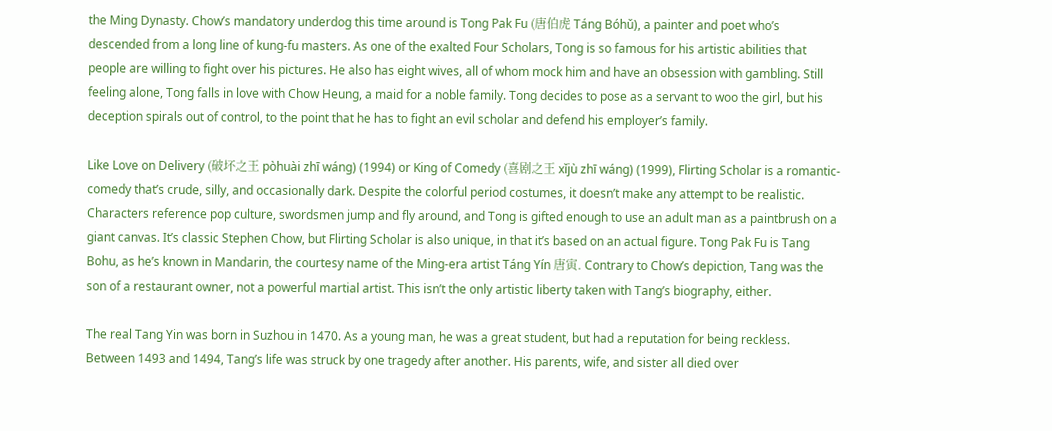the Ming Dynasty. Chow’s mandatory underdog this time around is Tong Pak Fu (唐伯虎 Táng Bóhǔ), a painter and poet who’s descended from a long line of kung-fu masters. As one of the exalted Four Scholars, Tong is so famous for his artistic abilities that people are willing to fight over his pictures. He also has eight wives, all of whom mock him and have an obsession with gambling. Still feeling alone, Tong falls in love with Chow Heung, a maid for a noble family. Tong decides to pose as a servant to woo the girl, but his deception spirals out of control, to the point that he has to fight an evil scholar and defend his employer’s family.

Like Love on Delivery (破坏之王 pòhuài zhī wáng) (1994) or King of Comedy (喜剧之王 xǐjù zhī wáng) (1999), Flirting Scholar is a romantic-comedy that’s crude, silly, and occasionally dark. Despite the colorful period costumes, it doesn’t make any attempt to be realistic. Characters reference pop culture, swordsmen jump and fly around, and Tong is gifted enough to use an adult man as a paintbrush on a giant canvas. It’s classic Stephen Chow, but Flirting Scholar is also unique, in that it’s based on an actual figure. Tong Pak Fu is Tang Bohu, as he’s known in Mandarin, the courtesy name of the Ming-era artist Táng Yín 唐寅. Contrary to Chow’s depiction, Tang was the son of a restaurant owner, not a powerful martial artist. This isn’t the only artistic liberty taken with Tang’s biography, either.

The real Tang Yin was born in Suzhou in 1470. As a young man, he was a great student, but had a reputation for being reckless. Between 1493 and 1494, Tang’s life was struck by one tragedy after another. His parents, wife, and sister all died over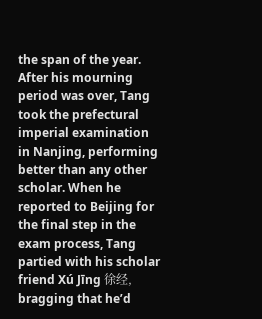the span of the year. After his mourning period was over, Tang took the prefectural imperial examination in Nanjing, performing better than any other scholar. When he reported to Beijing for the final step in the exam process, Tang partied with his scholar friend Xú Jīng 徐经, bragging that he’d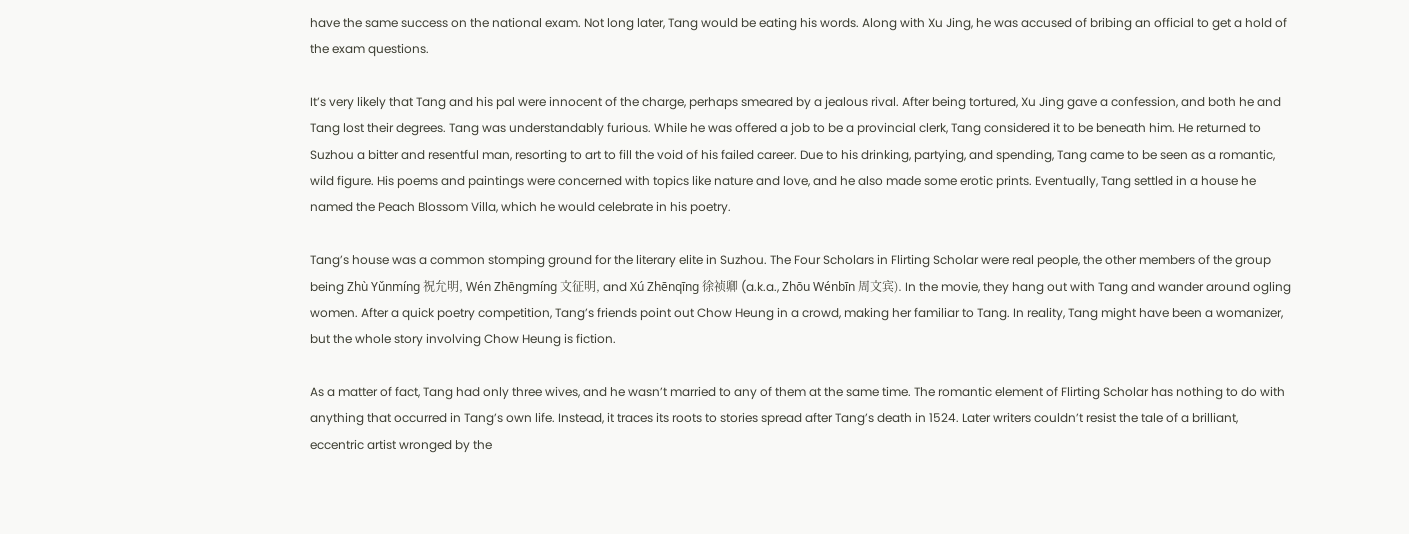have the same success on the national exam. Not long later, Tang would be eating his words. Along with Xu Jing, he was accused of bribing an official to get a hold of the exam questions.

It’s very likely that Tang and his pal were innocent of the charge, perhaps smeared by a jealous rival. After being tortured, Xu Jing gave a confession, and both he and Tang lost their degrees. Tang was understandably furious. While he was offered a job to be a provincial clerk, Tang considered it to be beneath him. He returned to Suzhou a bitter and resentful man, resorting to art to fill the void of his failed career. Due to his drinking, partying, and spending, Tang came to be seen as a romantic, wild figure. His poems and paintings were concerned with topics like nature and love, and he also made some erotic prints. Eventually, Tang settled in a house he named the Peach Blossom Villa, which he would celebrate in his poetry.

Tang’s house was a common stomping ground for the literary elite in Suzhou. The Four Scholars in Flirting Scholar were real people, the other members of the group being Zhù Yǔnmíng 祝允明, Wén Zhēngmíng 文征明, and Xú Zhēnqīng 徐祯卿 (a.k.a., Zhōu Wénbīn 周文宾). In the movie, they hang out with Tang and wander around ogling women. After a quick poetry competition, Tang’s friends point out Chow Heung in a crowd, making her familiar to Tang. In reality, Tang might have been a womanizer, but the whole story involving Chow Heung is fiction.

As a matter of fact, Tang had only three wives, and he wasn’t married to any of them at the same time. The romantic element of Flirting Scholar has nothing to do with anything that occurred in Tang’s own life. Instead, it traces its roots to stories spread after Tang’s death in 1524. Later writers couldn’t resist the tale of a brilliant, eccentric artist wronged by the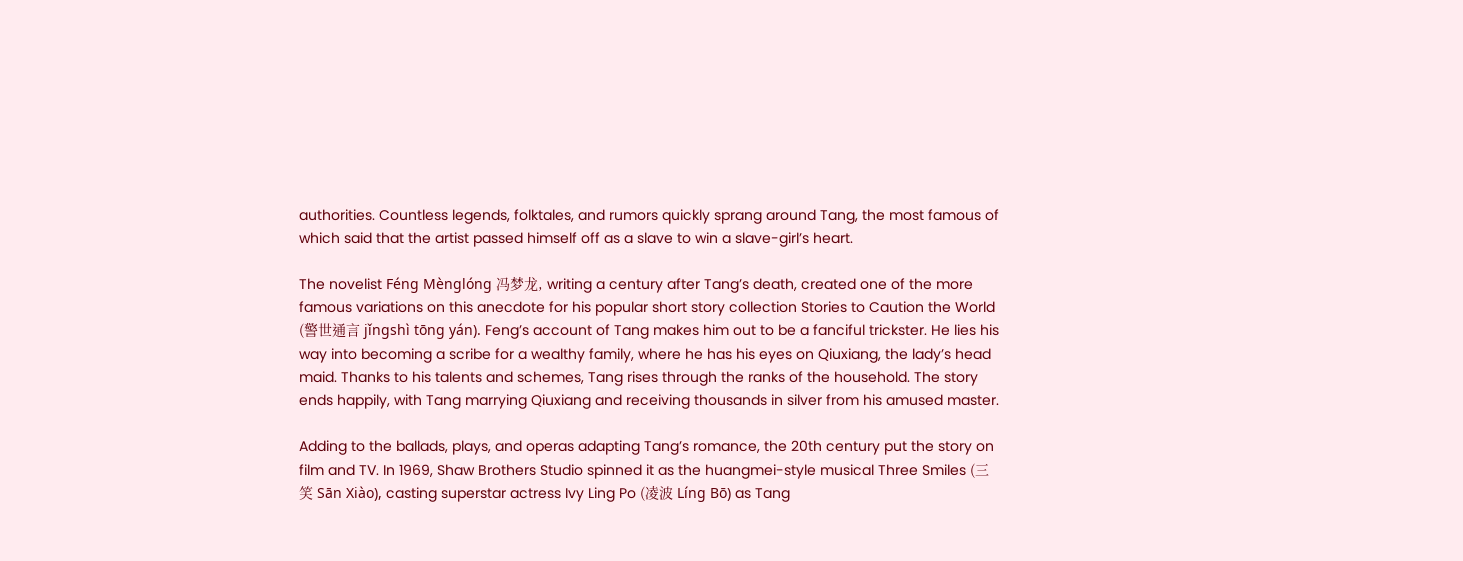authorities. Countless legends, folktales, and rumors quickly sprang around Tang, the most famous of which said that the artist passed himself off as a slave to win a slave-girl’s heart.

The novelist Féng Mènglóng 冯梦龙, writing a century after Tang’s death, created one of the more famous variations on this anecdote for his popular short story collection Stories to Caution the World (警世通言 jǐngshì tōng yán). Feng’s account of Tang makes him out to be a fanciful trickster. He lies his way into becoming a scribe for a wealthy family, where he has his eyes on Qiuxiang, the lady’s head maid. Thanks to his talents and schemes, Tang rises through the ranks of the household. The story ends happily, with Tang marrying Qiuxiang and receiving thousands in silver from his amused master.

Adding to the ballads, plays, and operas adapting Tang’s romance, the 20th century put the story on film and TV. In 1969, Shaw Brothers Studio spinned it as the huangmei-style musical Three Smiles (三笑 Sān Xiào), casting superstar actress Ivy Ling Po (凌波 Líng Bō) as Tang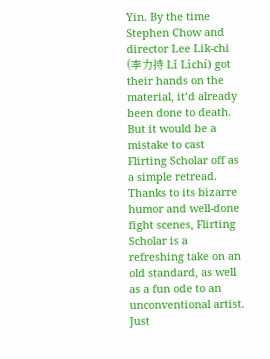Yin. By the time Stephen Chow and director Lee Lik-chi (李力持 Lǐ Lìchí) got their hands on the material, it’d already been done to death. But it would be a mistake to cast Flirting Scholar off as a simple retread. Thanks to its bizarre humor and well-done fight scenes, Flirting Scholar is a refreshing take on an old standard, as well as a fun ode to an unconventional artist. Just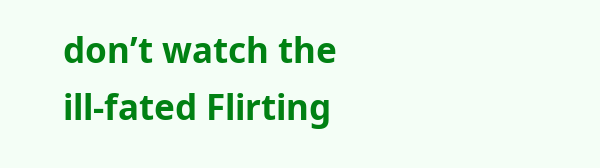don’t watch the ill-fated Flirting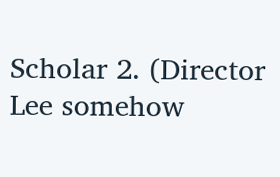Scholar 2. (Director Lee somehow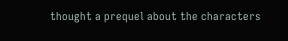thought a prequel about the characters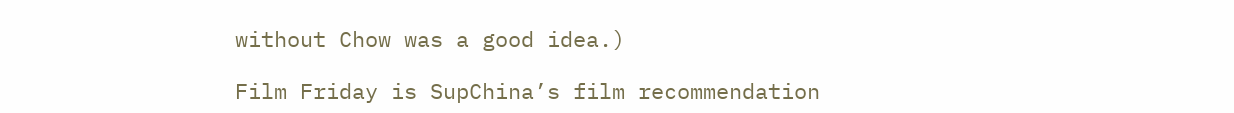without Chow was a good idea.)

Film Friday is SupChina’s film recommendation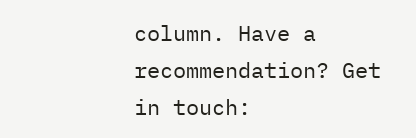column. Have a recommendation? Get in touch: